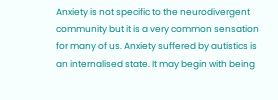Anxiety is not specific to the neurodivergent community but it is a very common sensation for many of us. Anxiety suffered by autistics is an internalised state. It may begin with being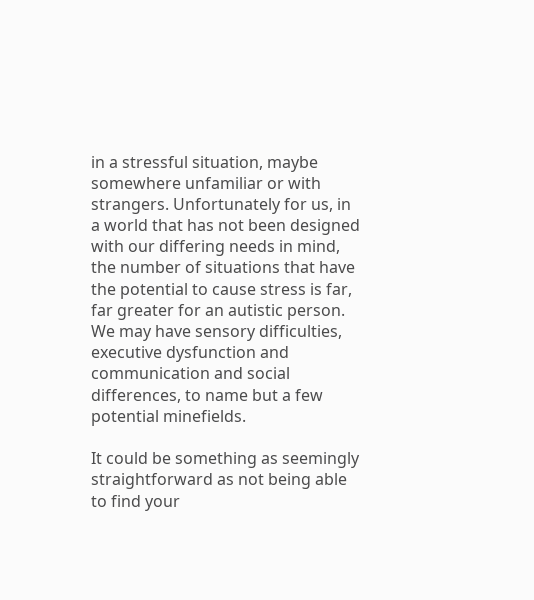in a stressful situation, maybe somewhere unfamiliar or with strangers. Unfortunately for us, in a world that has not been designed with our differing needs in mind, the number of situations that have the potential to cause stress is far, far greater for an autistic person. We may have sensory difficulties, executive dysfunction and communication and social differences, to name but a few potential minefields.

It could be something as seemingly straightforward as not being able to find your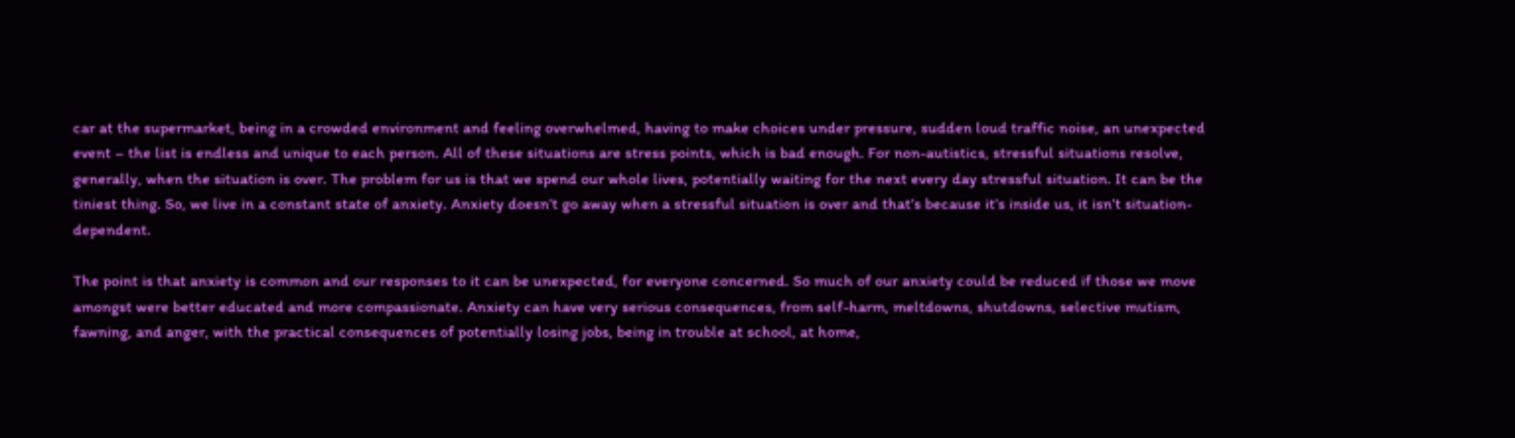car at the supermarket, being in a crowded environment and feeling overwhelmed, having to make choices under pressure, sudden loud traffic noise, an unexpected event – the list is endless and unique to each person. All of these situations are stress points, which is bad enough. For non-autistics, stressful situations resolve, generally, when the situation is over. The problem for us is that we spend our whole lives, potentially waiting for the next every day stressful situation. It can be the tiniest thing. So, we live in a constant state of anxiety. Anxiety doesn’t go away when a stressful situation is over and that’s because it’s inside us, it isn’t situation-dependent.

The point is that anxiety is common and our responses to it can be unexpected, for everyone concerned. So much of our anxiety could be reduced if those we move amongst were better educated and more compassionate. Anxiety can have very serious consequences, from self-harm, meltdowns, shutdowns, selective mutism, fawning, and anger, with the practical consequences of potentially losing jobs, being in trouble at school, at home,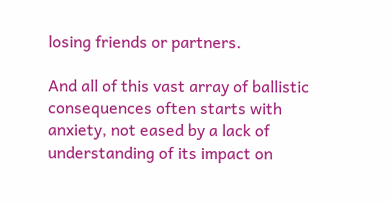losing friends or partners.

And all of this vast array of ballistic consequences often starts with anxiety, not eased by a lack of understanding of its impact on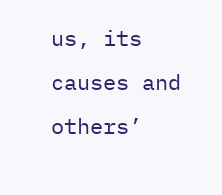us, its causes and others’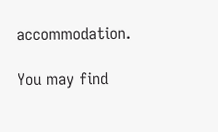accommodation.

You may find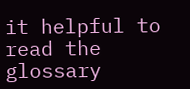it helpful to read the glossary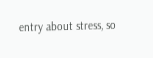entry about stress, so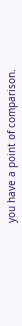you have a point of comparison.